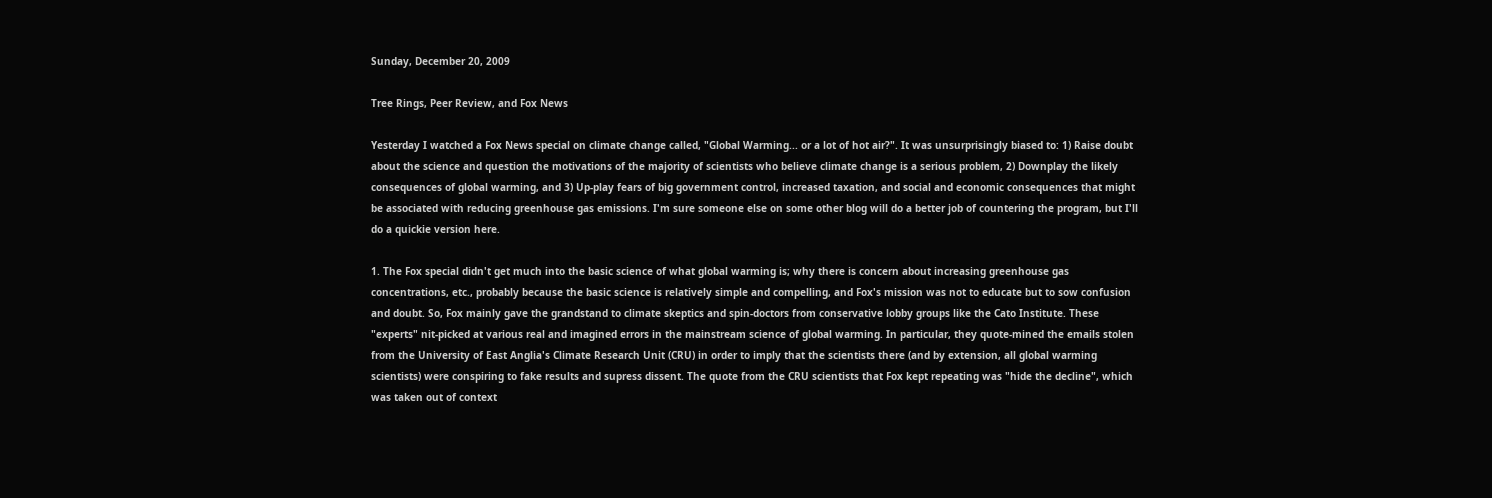Sunday, December 20, 2009

Tree Rings, Peer Review, and Fox News

Yesterday I watched a Fox News special on climate change called, "Global Warming... or a lot of hot air?". It was unsurprisingly biased to: 1) Raise doubt about the science and question the motivations of the majority of scientists who believe climate change is a serious problem, 2) Downplay the likely consequences of global warming, and 3) Up-play fears of big government control, increased taxation, and social and economic consequences that might be associated with reducing greenhouse gas emissions. I'm sure someone else on some other blog will do a better job of countering the program, but I'll do a quickie version here.

1. The Fox special didn't get much into the basic science of what global warming is; why there is concern about increasing greenhouse gas concentrations, etc., probably because the basic science is relatively simple and compelling, and Fox's mission was not to educate but to sow confusion and doubt. So, Fox mainly gave the grandstand to climate skeptics and spin-doctors from conservative lobby groups like the Cato Institute. These "experts" nit-picked at various real and imagined errors in the mainstream science of global warming. In particular, they quote-mined the emails stolen from the University of East Anglia's Climate Research Unit (CRU) in order to imply that the scientists there (and by extension, all global warming scientists) were conspiring to fake results and supress dissent. The quote from the CRU scientists that Fox kept repeating was "hide the decline", which was taken out of context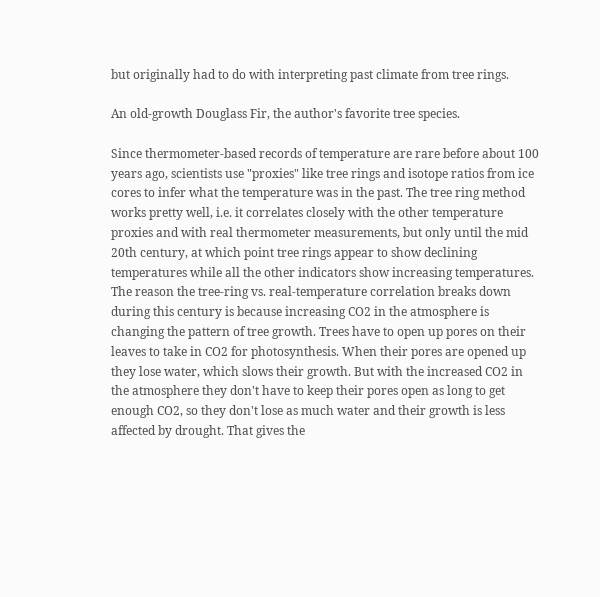but originally had to do with interpreting past climate from tree rings.

An old-growth Douglass Fir, the author's favorite tree species.

Since thermometer-based records of temperature are rare before about 100 years ago, scientists use "proxies" like tree rings and isotope ratios from ice cores to infer what the temperature was in the past. The tree ring method works pretty well, i.e. it correlates closely with the other temperature proxies and with real thermometer measurements, but only until the mid 20th century, at which point tree rings appear to show declining temperatures while all the other indicators show increasing temperatures. The reason the tree-ring vs. real-temperature correlation breaks down during this century is because increasing CO2 in the atmosphere is changing the pattern of tree growth. Trees have to open up pores on their leaves to take in CO2 for photosynthesis. When their pores are opened up they lose water, which slows their growth. But with the increased CO2 in the atmosphere they don't have to keep their pores open as long to get enough CO2, so they don't lose as much water and their growth is less affected by drought. That gives the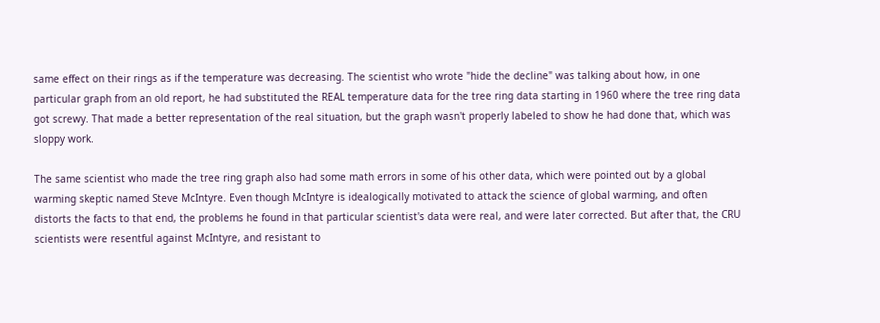same effect on their rings as if the temperature was decreasing. The scientist who wrote "hide the decline" was talking about how, in one particular graph from an old report, he had substituted the REAL temperature data for the tree ring data starting in 1960 where the tree ring data got screwy. That made a better representation of the real situation, but the graph wasn't properly labeled to show he had done that, which was sloppy work.

The same scientist who made the tree ring graph also had some math errors in some of his other data, which were pointed out by a global warming skeptic named Steve McIntyre. Even though McIntyre is idealogically motivated to attack the science of global warming, and often distorts the facts to that end, the problems he found in that particular scientist's data were real, and were later corrected. But after that, the CRU scientists were resentful against McIntyre, and resistant to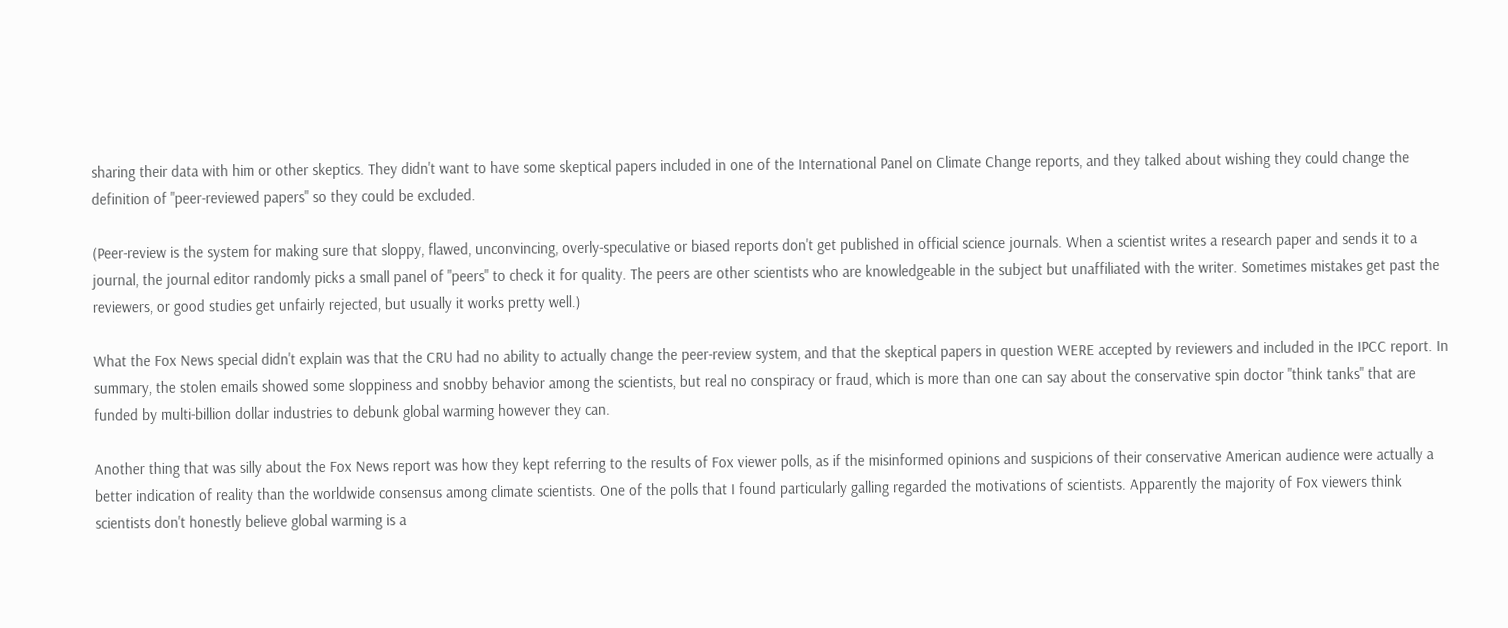sharing their data with him or other skeptics. They didn't want to have some skeptical papers included in one of the International Panel on Climate Change reports, and they talked about wishing they could change the definition of "peer-reviewed papers" so they could be excluded.

(Peer-review is the system for making sure that sloppy, flawed, unconvincing, overly-speculative or biased reports don't get published in official science journals. When a scientist writes a research paper and sends it to a journal, the journal editor randomly picks a small panel of "peers" to check it for quality. The peers are other scientists who are knowledgeable in the subject but unaffiliated with the writer. Sometimes mistakes get past the reviewers, or good studies get unfairly rejected, but usually it works pretty well.)

What the Fox News special didn't explain was that the CRU had no ability to actually change the peer-review system, and that the skeptical papers in question WERE accepted by reviewers and included in the IPCC report. In summary, the stolen emails showed some sloppiness and snobby behavior among the scientists, but real no conspiracy or fraud, which is more than one can say about the conservative spin doctor "think tanks" that are funded by multi-billion dollar industries to debunk global warming however they can.

Another thing that was silly about the Fox News report was how they kept referring to the results of Fox viewer polls, as if the misinformed opinions and suspicions of their conservative American audience were actually a better indication of reality than the worldwide consensus among climate scientists. One of the polls that I found particularly galling regarded the motivations of scientists. Apparently the majority of Fox viewers think scientists don't honestly believe global warming is a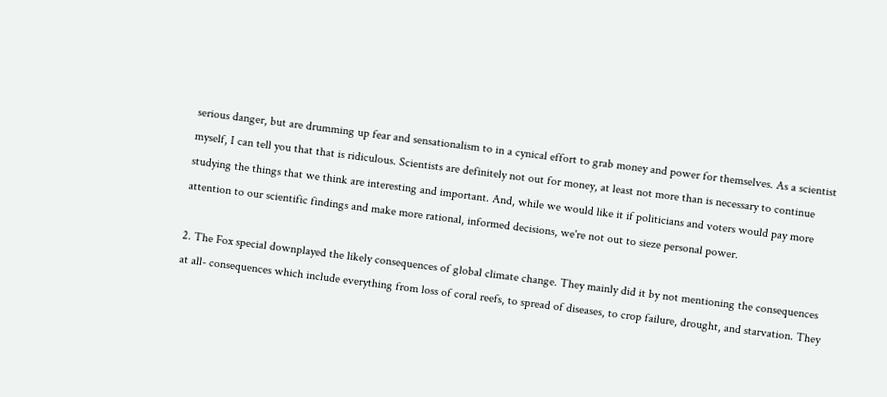serious danger, but are drumming up fear and sensationalism to in a cynical effort to grab money and power for themselves. As a scientist myself, I can tell you that that is ridiculous. Scientists are definitely not out for money, at least not more than is necessary to continue studying the things that we think are interesting and important. And, while we would like it if politicians and voters would pay more attention to our scientific findings and make more rational, informed decisions, we're not out to sieze personal power.

2. The Fox special downplayed the likely consequences of global climate change. They mainly did it by not mentioning the consequences at all- consequences which include everything from loss of coral reefs, to spread of diseases, to crop failure, drought, and starvation. They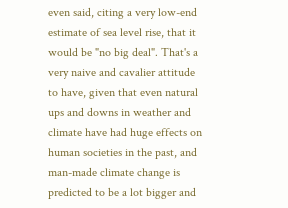even said, citing a very low-end estimate of sea level rise, that it would be "no big deal". That's a very naive and cavalier attitude to have, given that even natural ups and downs in weather and climate have had huge effects on human societies in the past, and man-made climate change is predicted to be a lot bigger and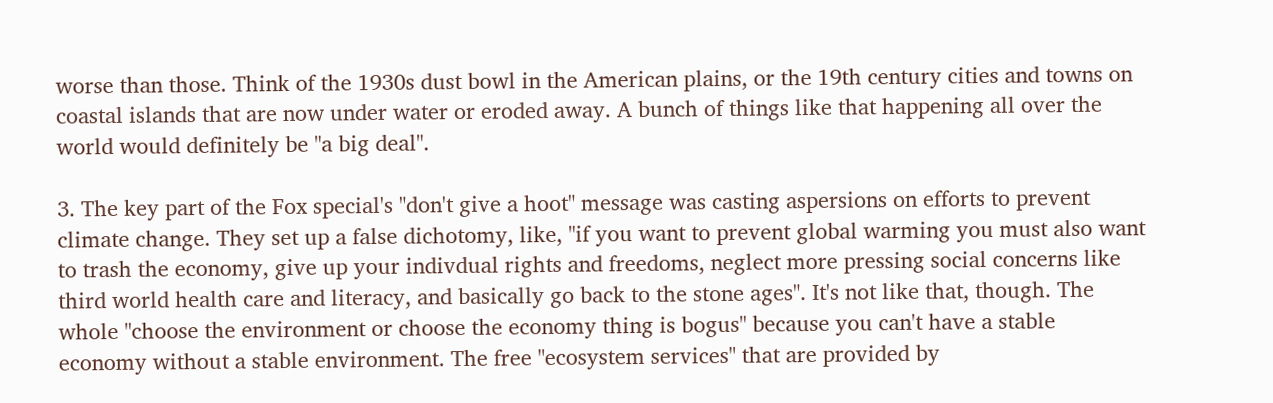worse than those. Think of the 1930s dust bowl in the American plains, or the 19th century cities and towns on coastal islands that are now under water or eroded away. A bunch of things like that happening all over the world would definitely be "a big deal".

3. The key part of the Fox special's "don't give a hoot" message was casting aspersions on efforts to prevent climate change. They set up a false dichotomy, like, "if you want to prevent global warming you must also want to trash the economy, give up your indivdual rights and freedoms, neglect more pressing social concerns like third world health care and literacy, and basically go back to the stone ages". It's not like that, though. The whole "choose the environment or choose the economy thing is bogus" because you can't have a stable economy without a stable environment. The free "ecosystem services" that are provided by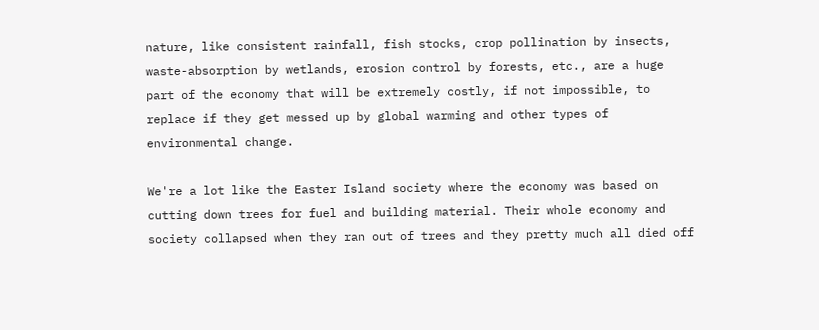nature, like consistent rainfall, fish stocks, crop pollination by insects, waste-absorption by wetlands, erosion control by forests, etc., are a huge part of the economy that will be extremely costly, if not impossible, to replace if they get messed up by global warming and other types of environmental change.

We're a lot like the Easter Island society where the economy was based on cutting down trees for fuel and building material. Their whole economy and society collapsed when they ran out of trees and they pretty much all died off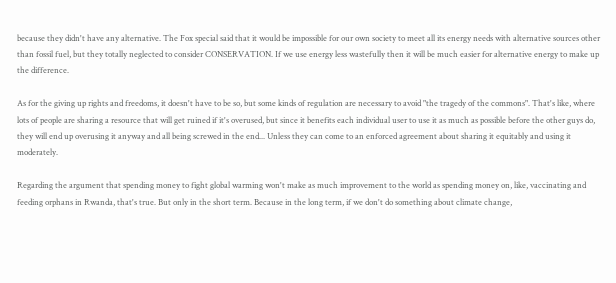because they didn't have any alternative. The Fox special said that it would be impossible for our own society to meet all its energy needs with alternative sources other than fossil fuel, but they totally neglected to consider CONSERVATION. If we use energy less wastefully then it will be much easier for alternative energy to make up the difference.

As for the giving up rights and freedoms, it doesn't have to be so, but some kinds of regulation are necessary to avoid "the tragedy of the commons". That's like, where lots of people are sharing a resource that will get ruined if it's overused, but since it benefits each individual user to use it as much as possible before the other guys do, they will end up overusing it anyway and all being screwed in the end... Unless they can come to an enforced agreement about sharing it equitably and using it moderately.

Regarding the argument that spending money to fight global warming won't make as much improvement to the world as spending money on, like, vaccinating and feeding orphans in Rwanda, that's true. But only in the short term. Because in the long term, if we don't do something about climate change,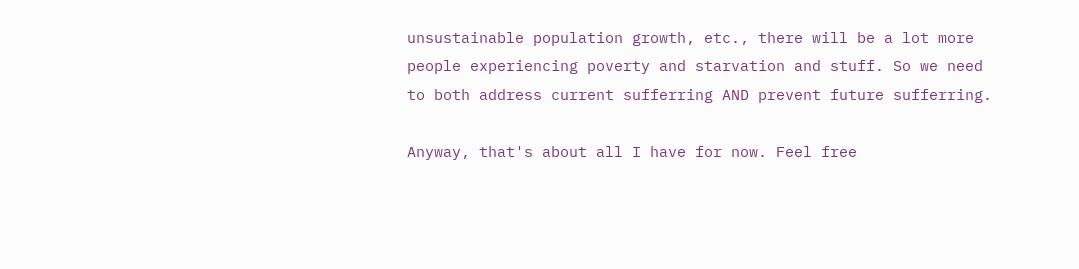unsustainable population growth, etc., there will be a lot more people experiencing poverty and starvation and stuff. So we need to both address current sufferring AND prevent future sufferring.

Anyway, that's about all I have for now. Feel free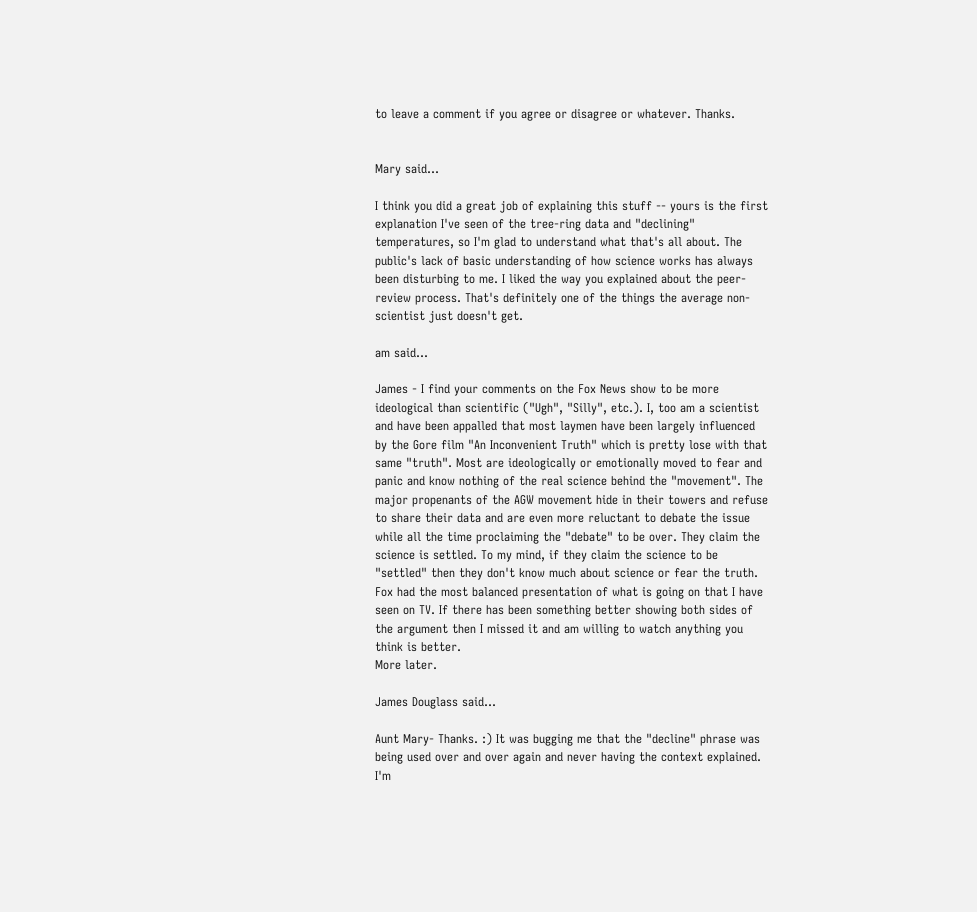to leave a comment if you agree or disagree or whatever. Thanks.


Mary said...

I think you did a great job of explaining this stuff -- yours is the first explanation I've seen of the tree-ring data and "declining" temperatures, so I'm glad to understand what that's all about. The public's lack of basic understanding of how science works has always been disturbing to me. I liked the way you explained about the peer-review process. That's definitely one of the things the average non-scientist just doesn't get.

am said...

James - I find your comments on the Fox News show to be more ideological than scientific ("Ugh", "Silly", etc.). I, too am a scientist and have been appalled that most laymen have been largely influenced by the Gore film "An Inconvenient Truth" which is pretty lose with that same "truth". Most are ideologically or emotionally moved to fear and panic and know nothing of the real science behind the "movement". The major propenants of the AGW movement hide in their towers and refuse to share their data and are even more reluctant to debate the issue while all the time proclaiming the "debate" to be over. They claim the science is settled. To my mind, if they claim the science to be "settled" then they don't know much about science or fear the truth.
Fox had the most balanced presentation of what is going on that I have seen on TV. If there has been something better showing both sides of the argument then I missed it and am willing to watch anything you think is better.
More later.

James Douglass said...

Aunt Mary- Thanks. :) It was bugging me that the "decline" phrase was being used over and over again and never having the context explained. I'm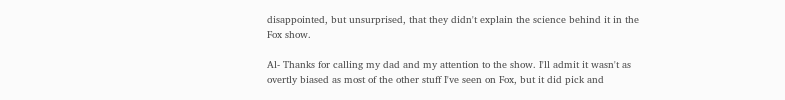disappointed, but unsurprised, that they didn't explain the science behind it in the Fox show.

Al- Thanks for calling my dad and my attention to the show. I'll admit it wasn't as overtly biased as most of the other stuff I've seen on Fox, but it did pick and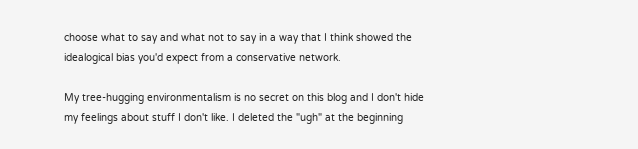choose what to say and what not to say in a way that I think showed the idealogical bias you'd expect from a conservative network.

My tree-hugging environmentalism is no secret on this blog and I don't hide my feelings about stuff I don't like. I deleted the "ugh" at the beginning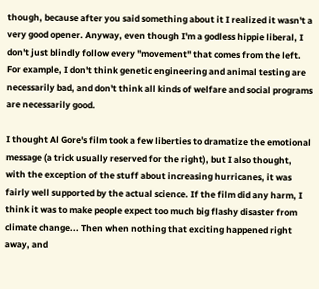though, because after you said something about it I realized it wasn't a very good opener. Anyway, even though I'm a godless hippie liberal, I don't just blindly follow every "movement" that comes from the left. For example, I don't think genetic engineering and animal testing are necessarily bad, and don't think all kinds of welfare and social programs are necessarily good.

I thought Al Gore's film took a few liberties to dramatize the emotional message (a trick usually reserved for the right), but I also thought, with the exception of the stuff about increasing hurricanes, it was fairly well supported by the actual science. If the film did any harm, I think it was to make people expect too much big flashy disaster from climate change... Then when nothing that exciting happened right away, and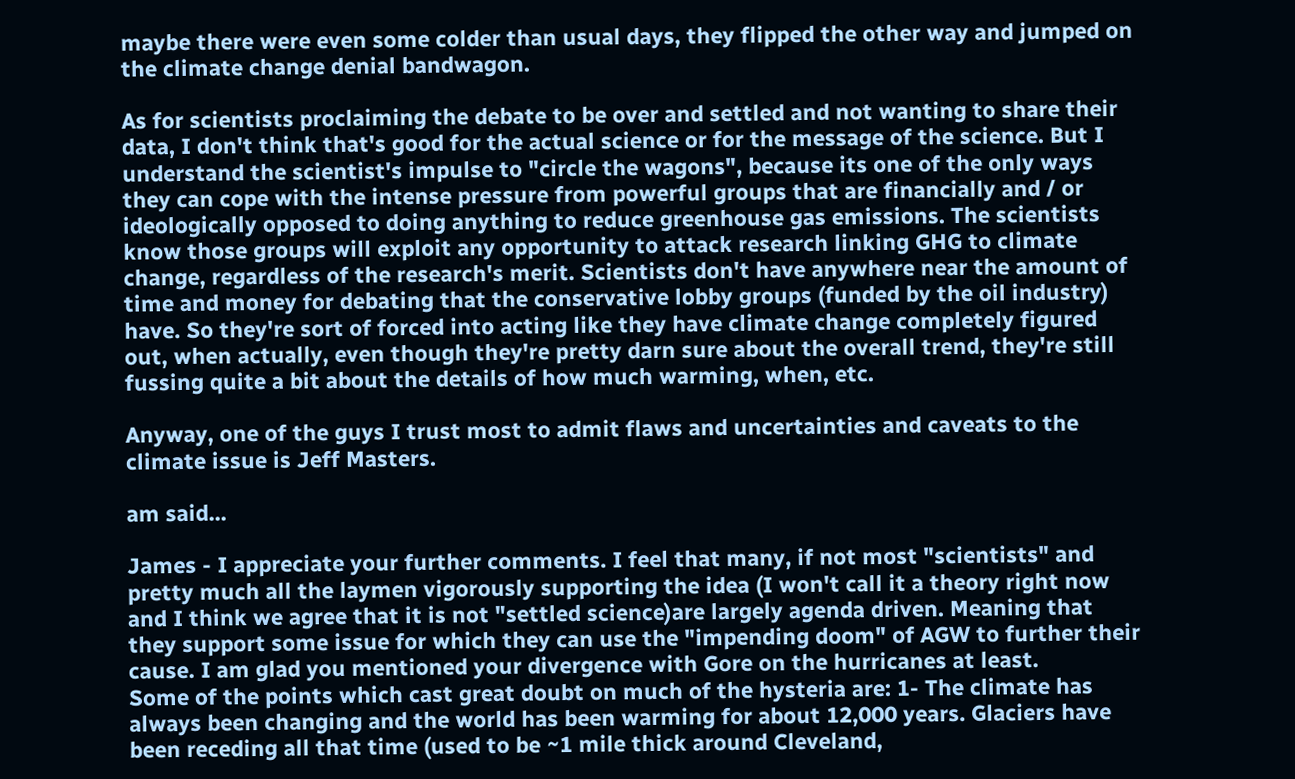maybe there were even some colder than usual days, they flipped the other way and jumped on the climate change denial bandwagon.

As for scientists proclaiming the debate to be over and settled and not wanting to share their data, I don't think that's good for the actual science or for the message of the science. But I understand the scientist's impulse to "circle the wagons", because its one of the only ways they can cope with the intense pressure from powerful groups that are financially and / or ideologically opposed to doing anything to reduce greenhouse gas emissions. The scientists know those groups will exploit any opportunity to attack research linking GHG to climate change, regardless of the research's merit. Scientists don't have anywhere near the amount of time and money for debating that the conservative lobby groups (funded by the oil industry) have. So they're sort of forced into acting like they have climate change completely figured out, when actually, even though they're pretty darn sure about the overall trend, they're still fussing quite a bit about the details of how much warming, when, etc.

Anyway, one of the guys I trust most to admit flaws and uncertainties and caveats to the climate issue is Jeff Masters.

am said...

James - I appreciate your further comments. I feel that many, if not most "scientists" and pretty much all the laymen vigorously supporting the idea (I won't call it a theory right now and I think we agree that it is not "settled science)are largely agenda driven. Meaning that they support some issue for which they can use the "impending doom" of AGW to further their cause. I am glad you mentioned your divergence with Gore on the hurricanes at least.
Some of the points which cast great doubt on much of the hysteria are: 1- The climate has always been changing and the world has been warming for about 12,000 years. Glaciers have been receding all that time (used to be ~1 mile thick around Cleveland,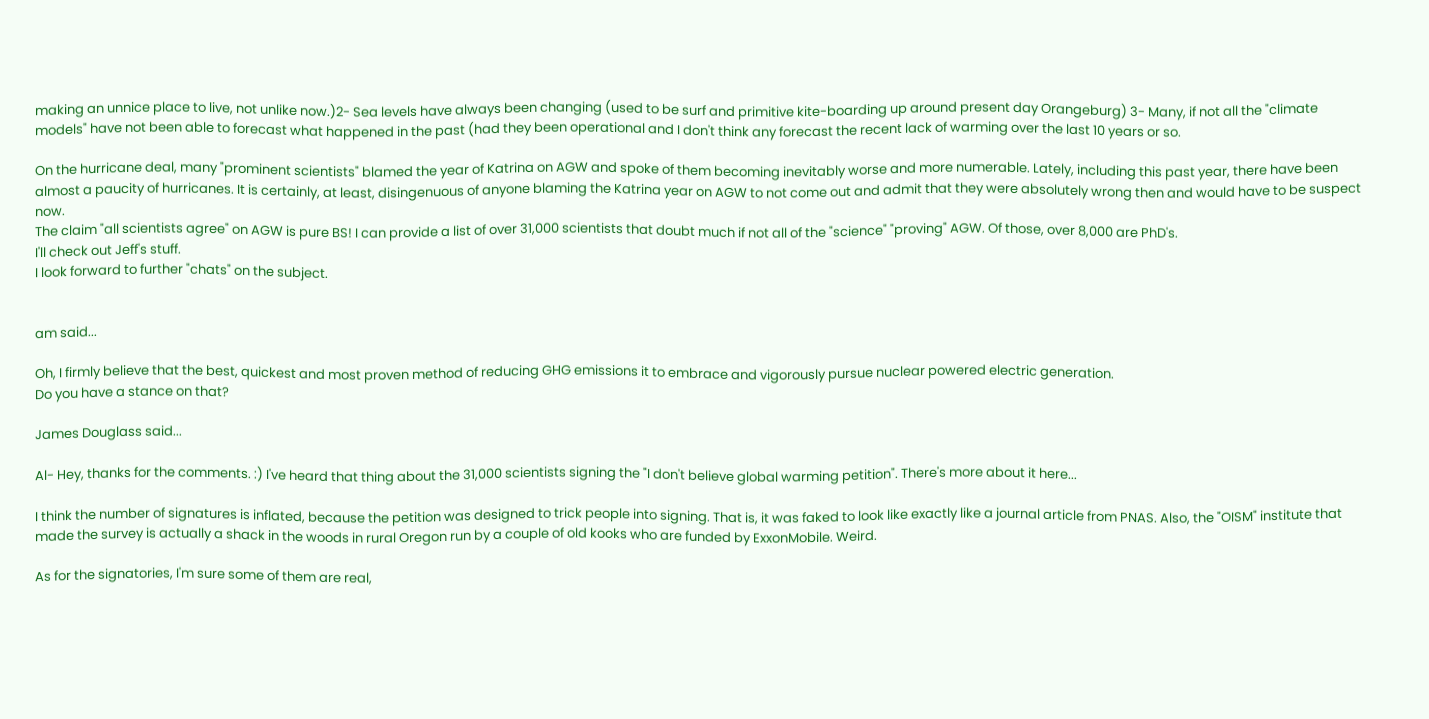making an unnice place to live, not unlike now.)2- Sea levels have always been changing (used to be surf and primitive kite-boarding up around present day Orangeburg) 3- Many, if not all the "climate models" have not been able to forecast what happened in the past (had they been operational and I don't think any forecast the recent lack of warming over the last 10 years or so.

On the hurricane deal, many "prominent scientists" blamed the year of Katrina on AGW and spoke of them becoming inevitably worse and more numerable. Lately, including this past year, there have been almost a paucity of hurricanes. It is certainly, at least, disingenuous of anyone blaming the Katrina year on AGW to not come out and admit that they were absolutely wrong then and would have to be suspect now.
The claim "all scientists agree" on AGW is pure BS! I can provide a list of over 31,000 scientists that doubt much if not all of the "science" "proving" AGW. Of those, over 8,000 are PhD's.
I'll check out Jeff's stuff.
I look forward to further "chats" on the subject.


am said...

Oh, I firmly believe that the best, quickest and most proven method of reducing GHG emissions it to embrace and vigorously pursue nuclear powered electric generation.
Do you have a stance on that?

James Douglass said...

Al- Hey, thanks for the comments. :) I've heard that thing about the 31,000 scientists signing the "I don't believe global warming petition". There's more about it here...

I think the number of signatures is inflated, because the petition was designed to trick people into signing. That is, it was faked to look like exactly like a journal article from PNAS. Also, the "OISM" institute that made the survey is actually a shack in the woods in rural Oregon run by a couple of old kooks who are funded by ExxonMobile. Weird.

As for the signatories, I'm sure some of them are real,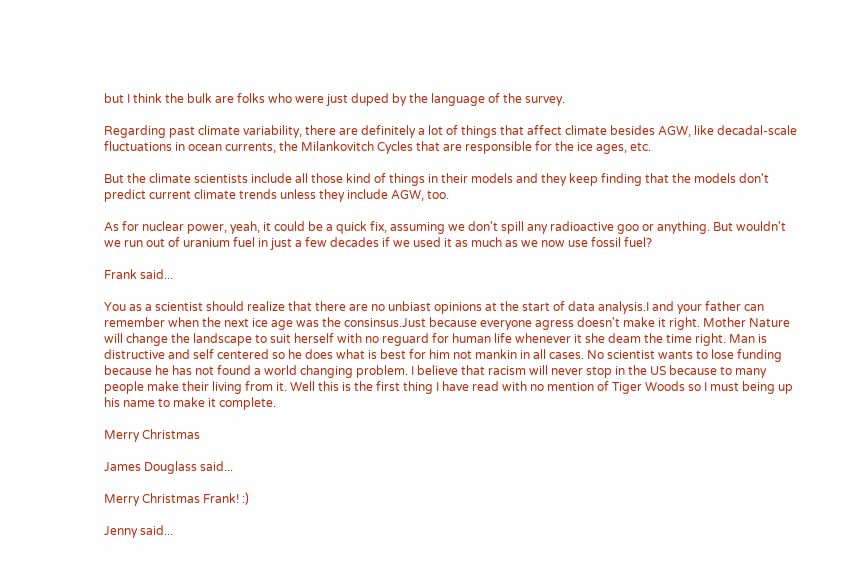but I think the bulk are folks who were just duped by the language of the survey.

Regarding past climate variability, there are definitely a lot of things that affect climate besides AGW, like decadal-scale fluctuations in ocean currents, the Milankovitch Cycles that are responsible for the ice ages, etc.

But the climate scientists include all those kind of things in their models and they keep finding that the models don't predict current climate trends unless they include AGW, too.

As for nuclear power, yeah, it could be a quick fix, assuming we don't spill any radioactive goo or anything. But wouldn't we run out of uranium fuel in just a few decades if we used it as much as we now use fossil fuel?

Frank said...

You as a scientist should realize that there are no unbiast opinions at the start of data analysis.I and your father can remember when the next ice age was the consinsus.Just because everyone agress doesn't make it right. Mother Nature will change the landscape to suit herself with no reguard for human life whenever it she deam the time right. Man is distructive and self centered so he does what is best for him not mankin in all cases. No scientist wants to lose funding because he has not found a world changing problem. I believe that racism will never stop in the US because to many people make their living from it. Well this is the first thing I have read with no mention of Tiger Woods so I must being up his name to make it complete.

Merry Christmas

James Douglass said...

Merry Christmas Frank! :)

Jenny said...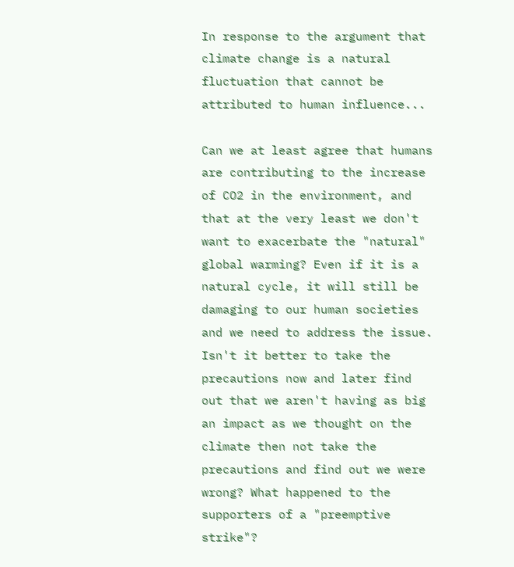In response to the argument that climate change is a natural fluctuation that cannot be attributed to human influence...

Can we at least agree that humans are contributing to the increase of CO2 in the environment, and that at the very least we don't want to exacerbate the "natural" global warming? Even if it is a natural cycle, it will still be damaging to our human societies and we need to address the issue. Isn't it better to take the precautions now and later find out that we aren't having as big an impact as we thought on the climate then not take the precautions and find out we were wrong? What happened to the supporters of a "preemptive strike"?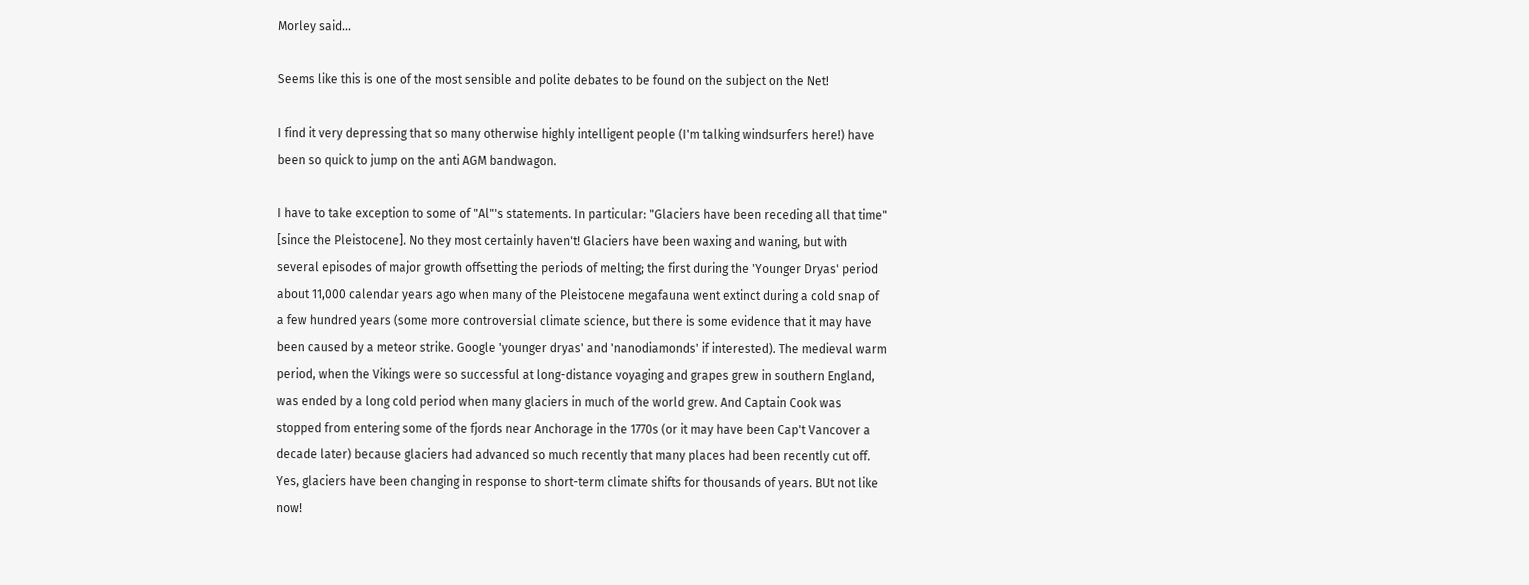Morley said...

Seems like this is one of the most sensible and polite debates to be found on the subject on the Net!

I find it very depressing that so many otherwise highly intelligent people (I'm talking windsurfers here!) have been so quick to jump on the anti AGM bandwagon.

I have to take exception to some of "Al"'s statements. In particular: "Glaciers have been receding all that time" [since the Pleistocene]. No they most certainly haven't! Glaciers have been waxing and waning, but with several episodes of major growth offsetting the periods of melting; the first during the 'Younger Dryas' period about 11,000 calendar years ago when many of the Pleistocene megafauna went extinct during a cold snap of a few hundred years (some more controversial climate science, but there is some evidence that it may have been caused by a meteor strike. Google 'younger dryas' and 'nanodiamonds' if interested). The medieval warm period, when the Vikings were so successful at long-distance voyaging and grapes grew in southern England, was ended by a long cold period when many glaciers in much of the world grew. And Captain Cook was stopped from entering some of the fjords near Anchorage in the 1770s (or it may have been Cap't Vancover a decade later) because glaciers had advanced so much recently that many places had been recently cut off. Yes, glaciers have been changing in response to short-term climate shifts for thousands of years. BUt not like now!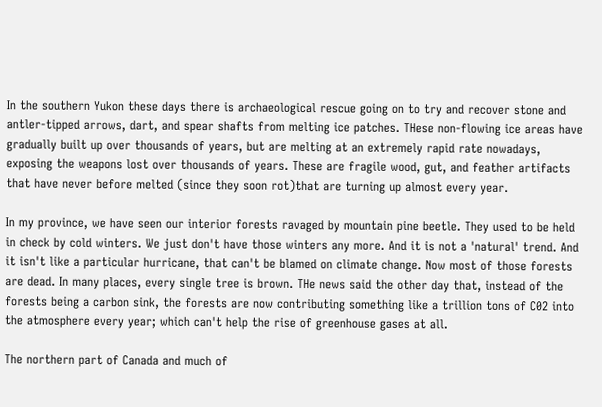In the southern Yukon these days there is archaeological rescue going on to try and recover stone and antler-tipped arrows, dart, and spear shafts from melting ice patches. THese non-flowing ice areas have gradually built up over thousands of years, but are melting at an extremely rapid rate nowadays, exposing the weapons lost over thousands of years. These are fragile wood, gut, and feather artifacts that have never before melted (since they soon rot)that are turning up almost every year.

In my province, we have seen our interior forests ravaged by mountain pine beetle. They used to be held in check by cold winters. We just don't have those winters any more. And it is not a 'natural' trend. And it isn't like a particular hurricane, that can't be blamed on climate change. Now most of those forests are dead. In many places, every single tree is brown. THe news said the other day that, instead of the forests being a carbon sink, the forests are now contributing something like a trillion tons of C02 into the atmosphere every year; which can't help the rise of greenhouse gases at all.

The northern part of Canada and much of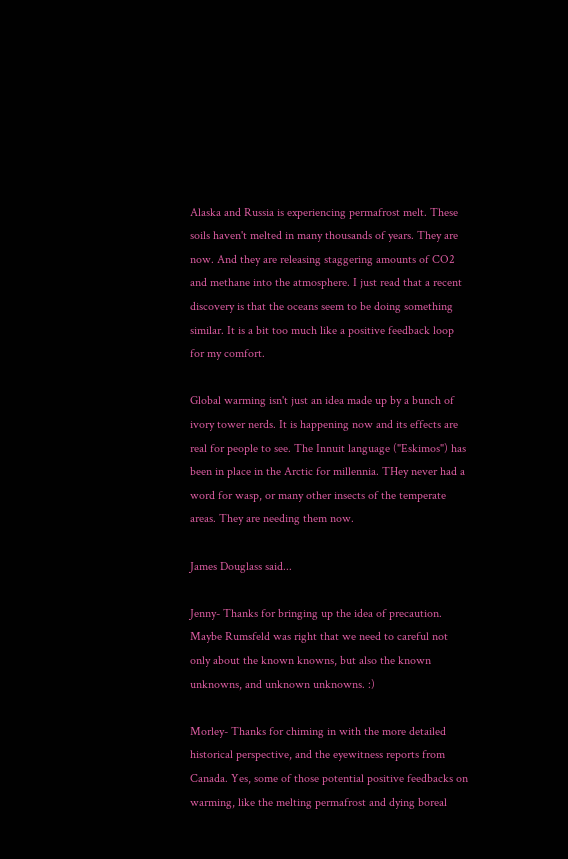Alaska and Russia is experiencing permafrost melt. These soils haven't melted in many thousands of years. They are now. And they are releasing staggering amounts of CO2 and methane into the atmosphere. I just read that a recent discovery is that the oceans seem to be doing something similar. It is a bit too much like a positive feedback loop for my comfort.

Global warming isn't just an idea made up by a bunch of ivory tower nerds. It is happening now and its effects are real for people to see. The Innuit language ("Eskimos") has been in place in the Arctic for millennia. THey never had a word for wasp, or many other insects of the temperate areas. They are needing them now.

James Douglass said...

Jenny- Thanks for bringing up the idea of precaution. Maybe Rumsfeld was right that we need to careful not only about the known knowns, but also the known unknowns, and unknown unknowns. :)

Morley- Thanks for chiming in with the more detailed historical perspective, and the eyewitness reports from Canada. Yes, some of those potential positive feedbacks on warming, like the melting permafrost and dying boreal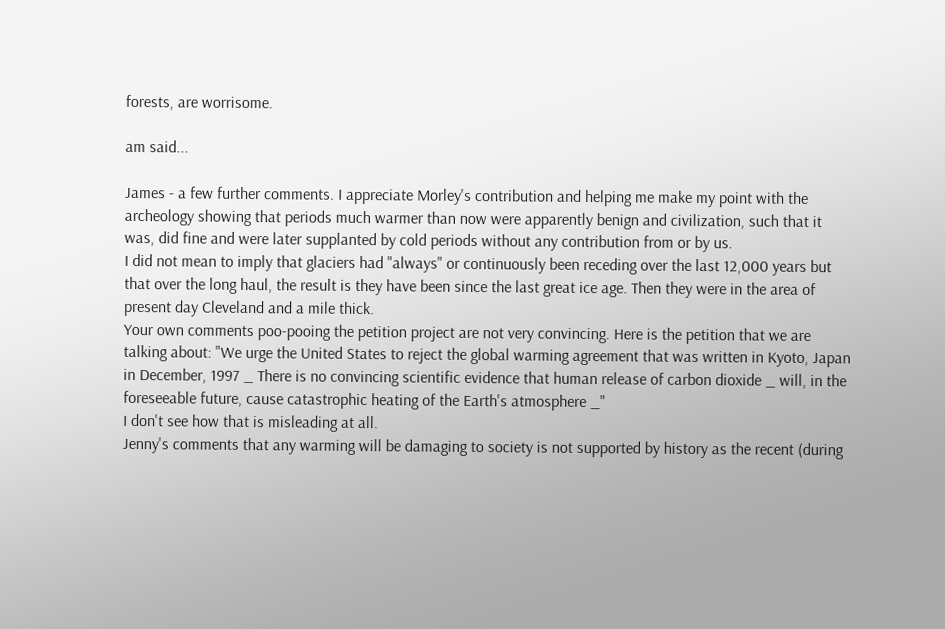forests, are worrisome.

am said...

James - a few further comments. I appreciate Morley's contribution and helping me make my point with the archeology showing that periods much warmer than now were apparently benign and civilization, such that it was, did fine and were later supplanted by cold periods without any contribution from or by us.
I did not mean to imply that glaciers had "always" or continuously been receding over the last 12,000 years but that over the long haul, the result is they have been since the last great ice age. Then they were in the area of present day Cleveland and a mile thick.
Your own comments poo-pooing the petition project are not very convincing. Here is the petition that we are talking about: "We urge the United States to reject the global warming agreement that was written in Kyoto, Japan in December, 1997 _ There is no convincing scientific evidence that human release of carbon dioxide _ will, in the foreseeable future, cause catastrophic heating of the Earth's atmosphere _"
I don't see how that is misleading at all.
Jenny's comments that any warming will be damaging to society is not supported by history as the recent (during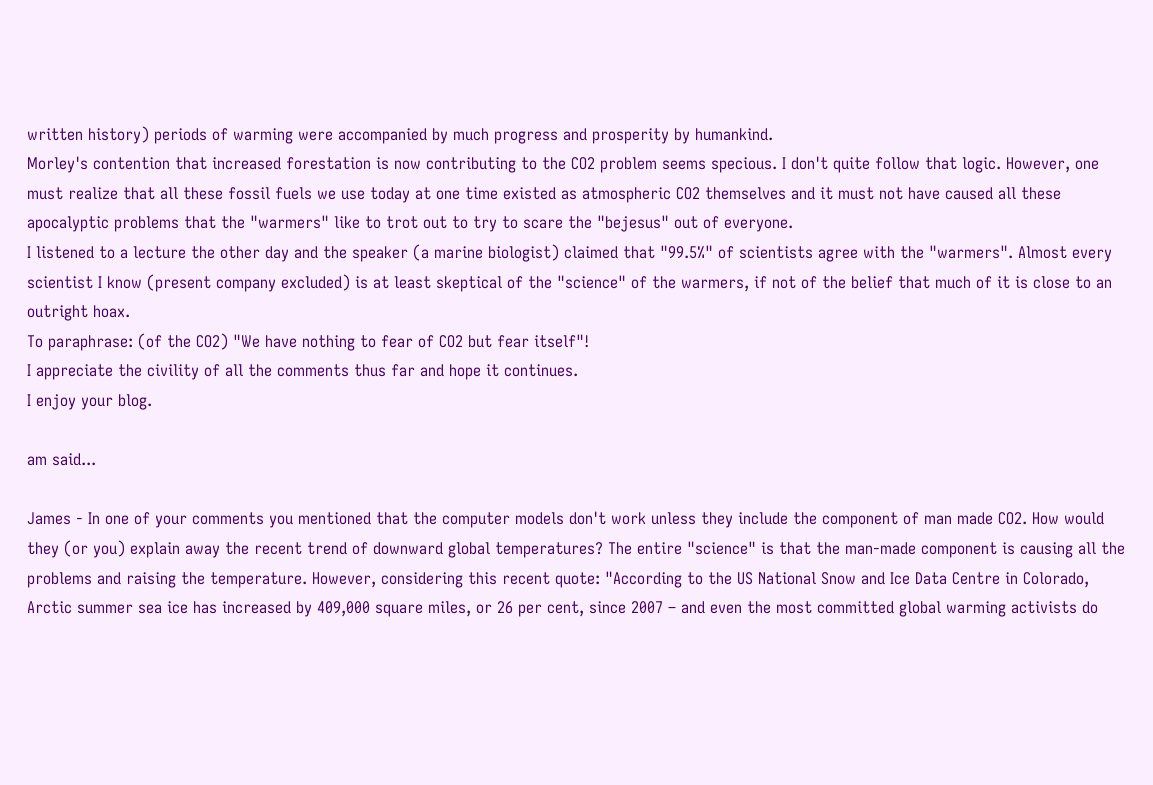written history) periods of warming were accompanied by much progress and prosperity by humankind.
Morley's contention that increased forestation is now contributing to the CO2 problem seems specious. I don't quite follow that logic. However, one must realize that all these fossil fuels we use today at one time existed as atmospheric CO2 themselves and it must not have caused all these apocalyptic problems that the "warmers" like to trot out to try to scare the "bejesus" out of everyone.
I listened to a lecture the other day and the speaker (a marine biologist) claimed that "99.5%" of scientists agree with the "warmers". Almost every scientist I know (present company excluded) is at least skeptical of the "science" of the warmers, if not of the belief that much of it is close to an outright hoax.
To paraphrase: (of the CO2) "We have nothing to fear of CO2 but fear itself"!
I appreciate the civility of all the comments thus far and hope it continues.
I enjoy your blog.

am said...

James - In one of your comments you mentioned that the computer models don't work unless they include the component of man made CO2. How would they (or you) explain away the recent trend of downward global temperatures? The entire "science" is that the man-made component is causing all the problems and raising the temperature. However, considering this recent quote: "According to the US National Snow and Ice Data Centre in Colorado, Arctic summer sea ice has increased by 409,000 square miles, or 26 per cent, since 2007 – and even the most committed global warming activists do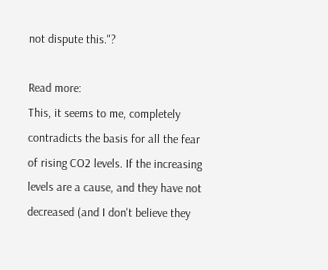not dispute this."?

Read more:
This, it seems to me, completely contradicts the basis for all the fear of rising CO2 levels. If the increasing levels are a cause, and they have not decreased (and I don't believe they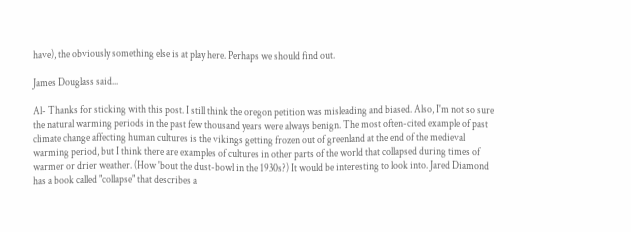have), the obviously something else is at play here. Perhaps we should find out.

James Douglass said...

Al- Thanks for sticking with this post. I still think the oregon petition was misleading and biased. Also, I'm not so sure the natural warming periods in the past few thousand years were always benign. The most often-cited example of past climate change affecting human cultures is the vikings getting frozen out of greenland at the end of the medieval warming period, but I think there are examples of cultures in other parts of the world that collapsed during times of warmer or drier weather. (How 'bout the dust-bowl in the 1930s?) It would be interesting to look into. Jared Diamond has a book called "collapse" that describes a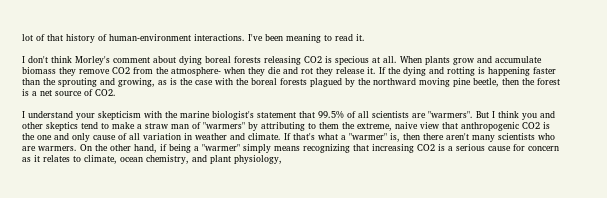lot of that history of human-environment interactions. I've been meaning to read it.

I don't think Morley's comment about dying boreal forests releasing CO2 is specious at all. When plants grow and accumulate biomass they remove CO2 from the atmosphere- when they die and rot they release it. If the dying and rotting is happening faster than the sprouting and growing, as is the case with the boreal forests plagued by the northward moving pine beetle, then the forest is a net source of CO2.

I understand your skepticism with the marine biologist's statement that 99.5% of all scientists are "warmers". But I think you and other skeptics tend to make a straw man of "warmers" by attributing to them the extreme, naive view that anthropogenic CO2 is the one and only cause of all variation in weather and climate. If that's what a "warmer" is, then there aren't many scientists who are warmers. On the other hand, if being a "warmer" simply means recognizing that increasing CO2 is a serious cause for concern as it relates to climate, ocean chemistry, and plant physiology,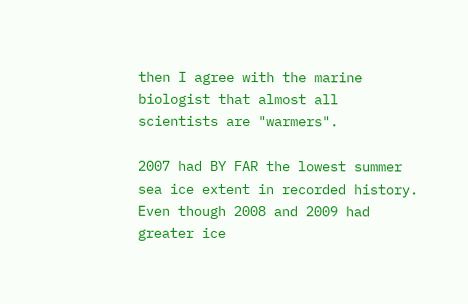then I agree with the marine biologist that almost all scientists are "warmers".

2007 had BY FAR the lowest summer sea ice extent in recorded history. Even though 2008 and 2009 had greater ice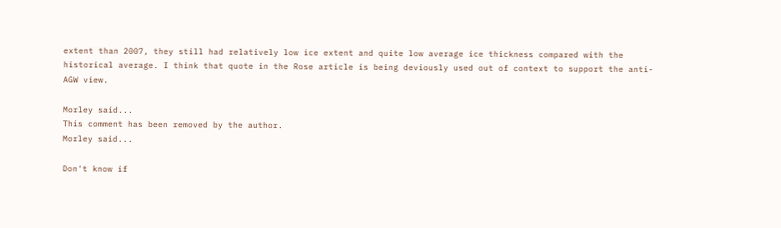extent than 2007, they still had relatively low ice extent and quite low average ice thickness compared with the historical average. I think that quote in the Rose article is being deviously used out of context to support the anti-AGW view.

Morley said...
This comment has been removed by the author.
Morley said...

Don't know if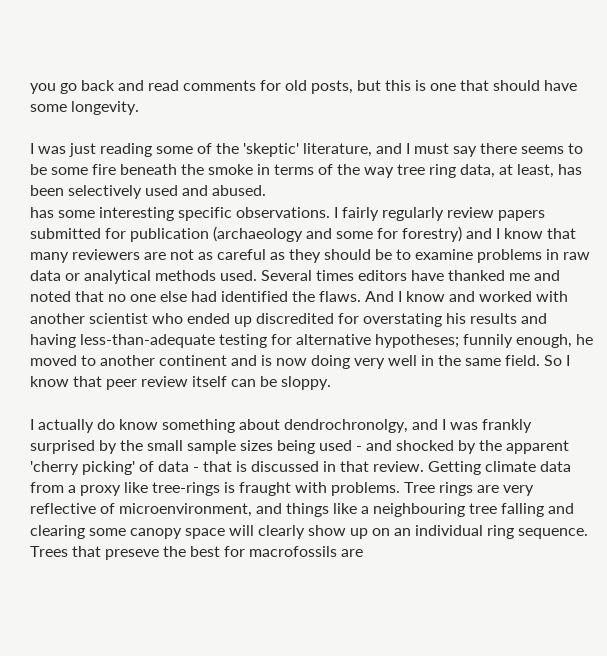you go back and read comments for old posts, but this is one that should have some longevity.

I was just reading some of the 'skeptic' literature, and I must say there seems to be some fire beneath the smoke in terms of the way tree ring data, at least, has been selectively used and abused.
has some interesting specific observations. I fairly regularly review papers submitted for publication (archaeology and some for forestry) and I know that many reviewers are not as careful as they should be to examine problems in raw data or analytical methods used. Several times editors have thanked me and noted that no one else had identified the flaws. And I know and worked with another scientist who ended up discredited for overstating his results and having less-than-adequate testing for alternative hypotheses; funnily enough, he moved to another continent and is now doing very well in the same field. So I know that peer review itself can be sloppy.

I actually do know something about dendrochronolgy, and I was frankly surprised by the small sample sizes being used - and shocked by the apparent 'cherry picking' of data - that is discussed in that review. Getting climate data from a proxy like tree-rings is fraught with problems. Tree rings are very reflective of microenvironment, and things like a neighbouring tree falling and clearing some canopy space will clearly show up on an individual ring sequence. Trees that preseve the best for macrofossils are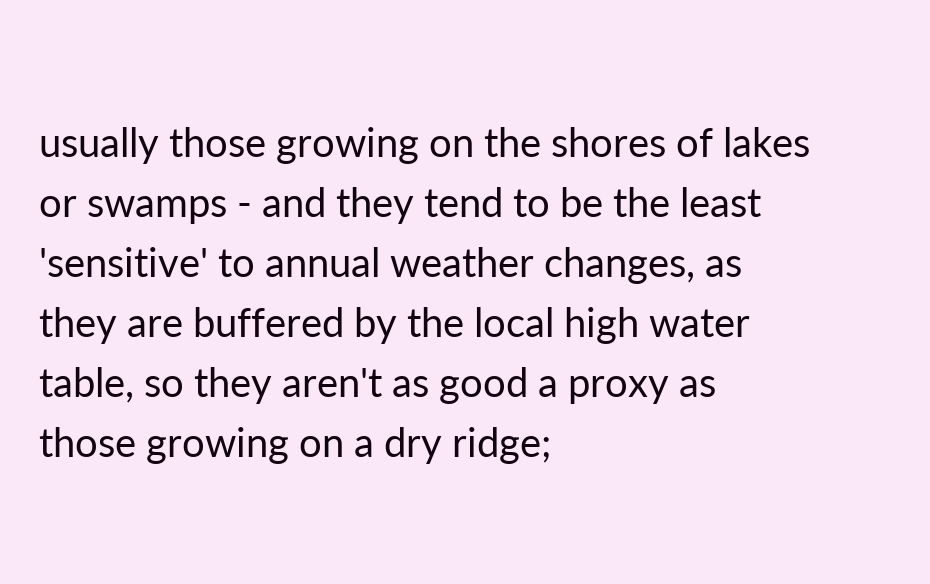usually those growing on the shores of lakes or swamps - and they tend to be the least 'sensitive' to annual weather changes, as they are buffered by the local high water table, so they aren't as good a proxy as those growing on a dry ridge;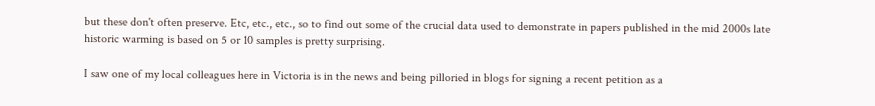but these don't often preserve. Etc, etc., etc., so to find out some of the crucial data used to demonstrate in papers published in the mid 2000s late historic warming is based on 5 or 10 samples is pretty surprising.

I saw one of my local colleagues here in Victoria is in the news and being pilloried in blogs for signing a recent petition as a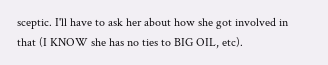sceptic. I'll have to ask her about how she got involved in that (I KNOW she has no ties to BIG OIL, etc).